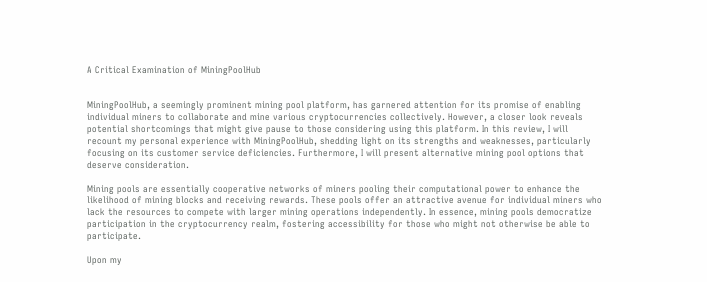A Critical Examination of MiningPoolHub


MiningPoolHub, a seemingly prominent mining pool platform, has garnered attention for its promise of enabling individual miners to collaborate and mine various cryptocurrencies collectively. However, a closer look reveals potential shortcomings that might give pause to those considering using this platform. In this review, I will recount my personal experience with MiningPoolHub, shedding light on its strengths and weaknesses, particularly focusing on its customer service deficiencies. Furthermore, I will present alternative mining pool options that deserve consideration.

Mining pools are essentially cooperative networks of miners pooling their computational power to enhance the likelihood of mining blocks and receiving rewards. These pools offer an attractive avenue for individual miners who lack the resources to compete with larger mining operations independently. In essence, mining pools democratize participation in the cryptocurrency realm, fostering accessibility for those who might not otherwise be able to participate.

Upon my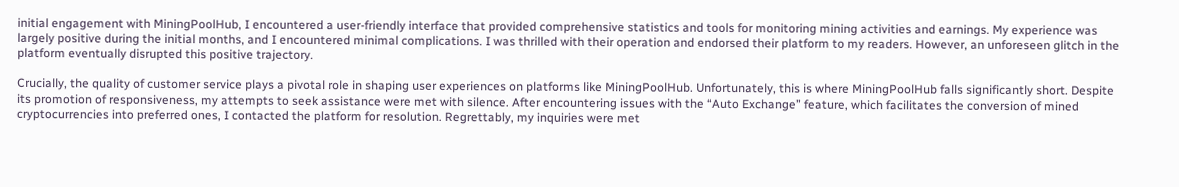initial engagement with MiningPoolHub, I encountered a user-friendly interface that provided comprehensive statistics and tools for monitoring mining activities and earnings. My experience was largely positive during the initial months, and I encountered minimal complications. I was thrilled with their operation and endorsed their platform to my readers. However, an unforeseen glitch in the platform eventually disrupted this positive trajectory.

Crucially, the quality of customer service plays a pivotal role in shaping user experiences on platforms like MiningPoolHub. Unfortunately, this is where MiningPoolHub falls significantly short. Despite its promotion of responsiveness, my attempts to seek assistance were met with silence. After encountering issues with the “Auto Exchange” feature, which facilitates the conversion of mined cryptocurrencies into preferred ones, I contacted the platform for resolution. Regrettably, my inquiries were met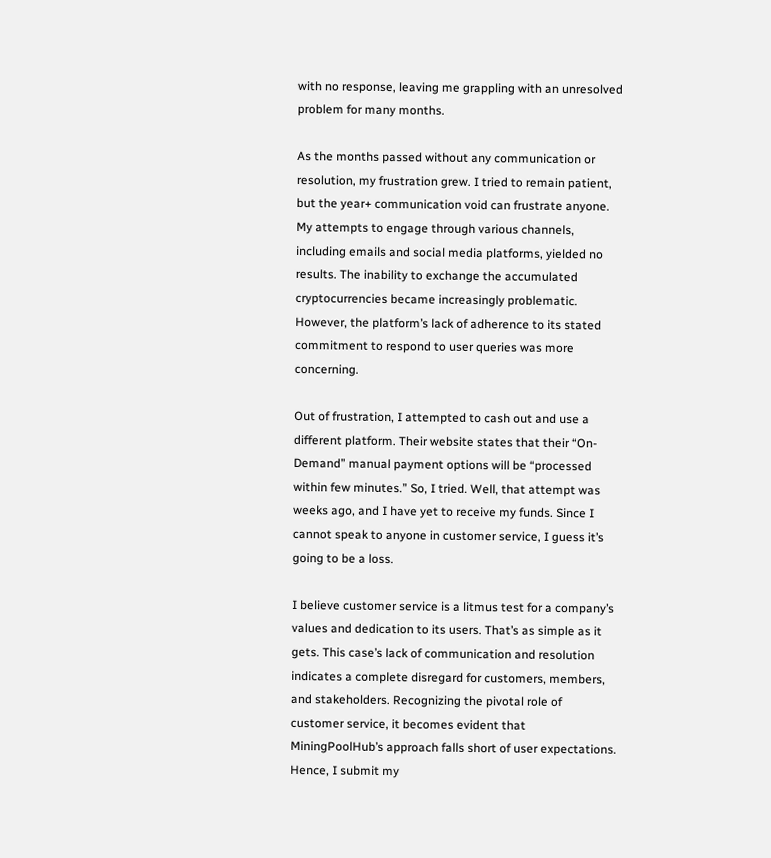with no response, leaving me grappling with an unresolved problem for many months.

As the months passed without any communication or resolution, my frustration grew. I tried to remain patient, but the year+ communication void can frustrate anyone. My attempts to engage through various channels, including emails and social media platforms, yielded no results. The inability to exchange the accumulated cryptocurrencies became increasingly problematic. However, the platform’s lack of adherence to its stated commitment to respond to user queries was more concerning.

Out of frustration, I attempted to cash out and use a different platform. Their website states that their “On-Demand” manual payment options will be “processed within few minutes.” So, I tried. Well, that attempt was weeks ago, and I have yet to receive my funds. Since I cannot speak to anyone in customer service, I guess it’s going to be a loss.

I believe customer service is a litmus test for a company’s values and dedication to its users. That’s as simple as it gets. This case’s lack of communication and resolution indicates a complete disregard for customers, members, and stakeholders. Recognizing the pivotal role of customer service, it becomes evident that MiningPoolHub’s approach falls short of user expectations. Hence, I submit my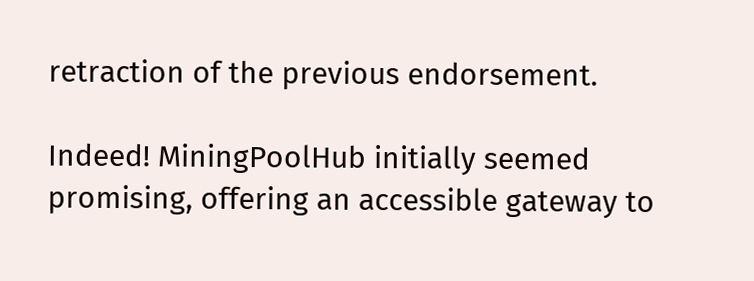retraction of the previous endorsement.

Indeed! MiningPoolHub initially seemed promising, offering an accessible gateway to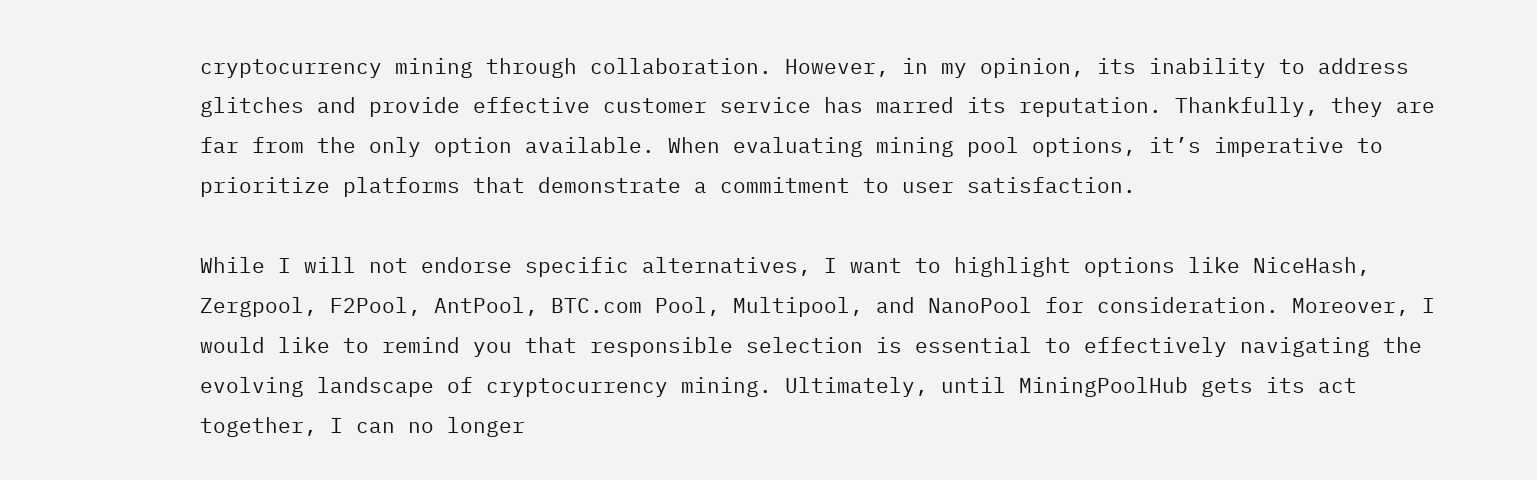cryptocurrency mining through collaboration. However, in my opinion, its inability to address glitches and provide effective customer service has marred its reputation. Thankfully, they are far from the only option available. When evaluating mining pool options, it’s imperative to prioritize platforms that demonstrate a commitment to user satisfaction.

While I will not endorse specific alternatives, I want to highlight options like NiceHash, Zergpool, F2Pool, AntPool, BTC.com Pool, Multipool, and NanoPool for consideration. Moreover, I would like to remind you that responsible selection is essential to effectively navigating the evolving landscape of cryptocurrency mining. Ultimately, until MiningPoolHub gets its act together, I can no longer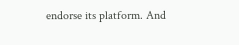endorse its platform. And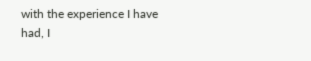with the experience I have had, I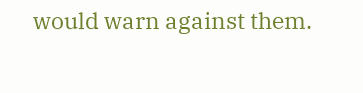would warn against them.